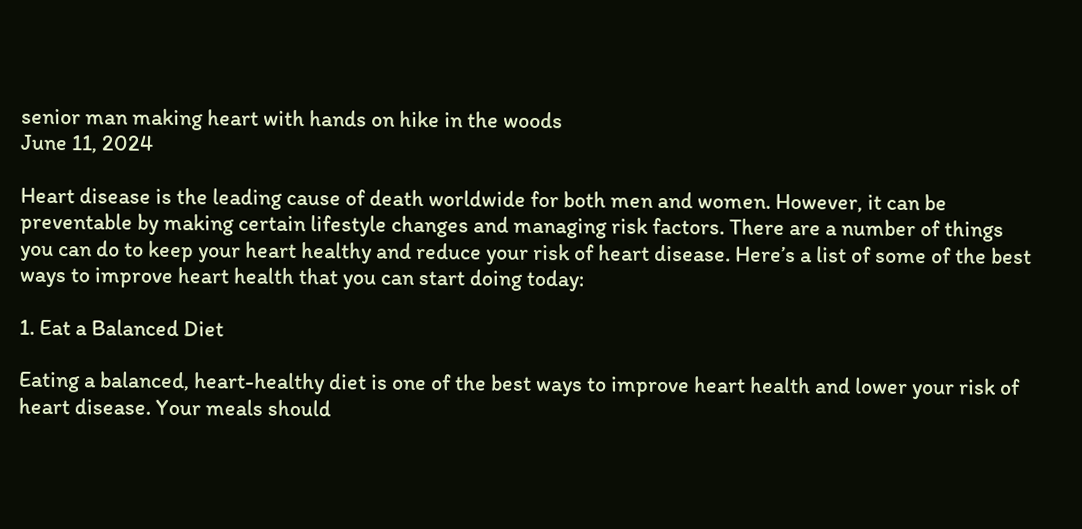senior man making heart with hands on hike in the woods
June 11, 2024

Heart disease is the leading cause of death worldwide for both men and women. However, it can be preventable by making certain lifestyle changes and managing risk factors. There are a number of things you can do to keep your heart healthy and reduce your risk of heart disease. Here’s a list of some of the best ways to improve heart health that you can start doing today:

1. Eat a Balanced Diet

Eating a balanced, heart-healthy diet is one of the best ways to improve heart health and lower your risk of heart disease. Your meals should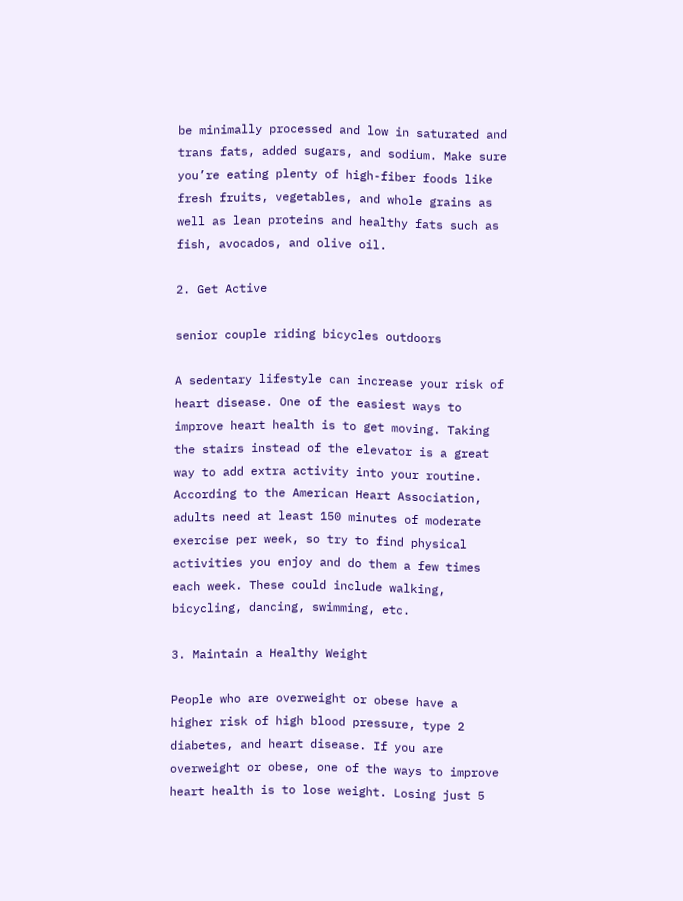be minimally processed and low in saturated and trans fats, added sugars, and sodium. Make sure you’re eating plenty of high-fiber foods like fresh fruits, vegetables, and whole grains as well as lean proteins and healthy fats such as fish, avocados, and olive oil.

2. Get Active

senior couple riding bicycles outdoors

A sedentary lifestyle can increase your risk of heart disease. One of the easiest ways to improve heart health is to get moving. Taking the stairs instead of the elevator is a great way to add extra activity into your routine. According to the American Heart Association, adults need at least 150 minutes of moderate exercise per week, so try to find physical activities you enjoy and do them a few times each week. These could include walking, bicycling, dancing, swimming, etc.

3. Maintain a Healthy Weight

People who are overweight or obese have a higher risk of high blood pressure, type 2 diabetes, and heart disease. If you are overweight or obese, one of the ways to improve heart health is to lose weight. Losing just 5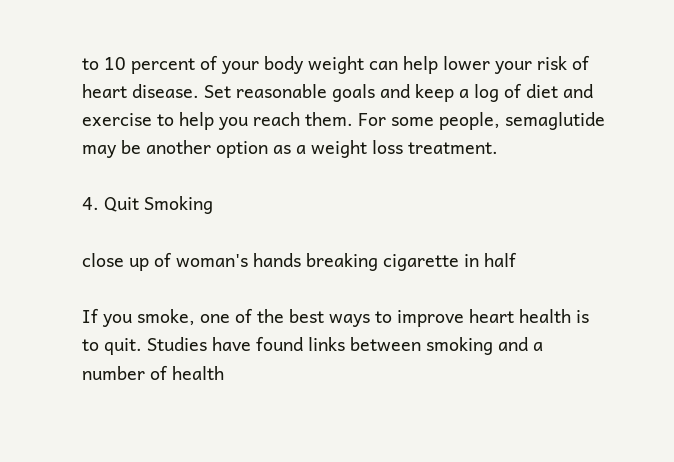to 10 percent of your body weight can help lower your risk of heart disease. Set reasonable goals and keep a log of diet and exercise to help you reach them. For some people, semaglutide may be another option as a weight loss treatment.

4. Quit Smoking

close up of woman's hands breaking cigarette in half

If you smoke, one of the best ways to improve heart health is to quit. Studies have found links between smoking and a number of health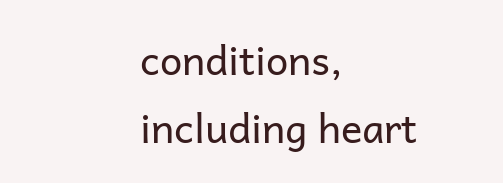conditions, including heart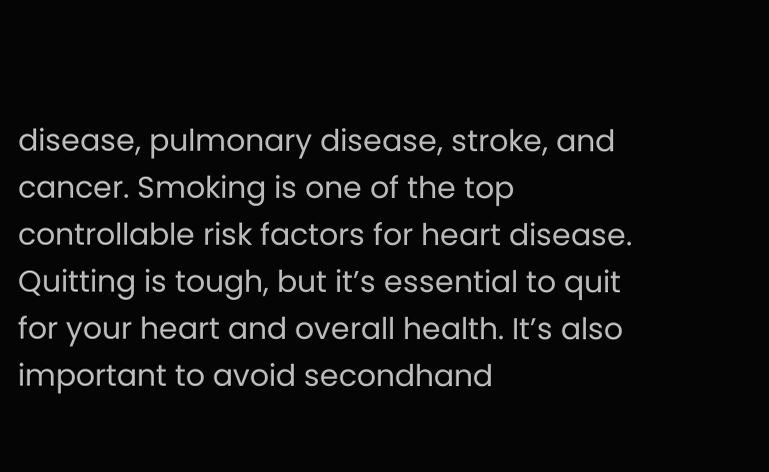disease, pulmonary disease, stroke, and cancer. Smoking is one of the top controllable risk factors for heart disease. Quitting is tough, but it’s essential to quit for your heart and overall health. It’s also important to avoid secondhand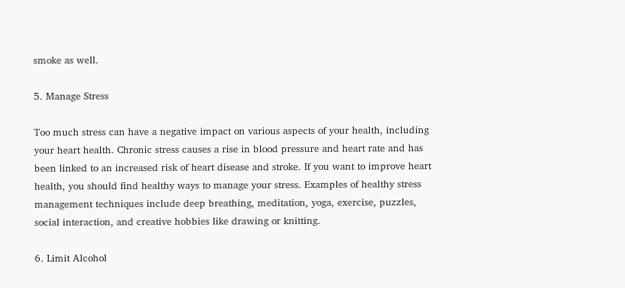smoke as well.

5. Manage Stress

Too much stress can have a negative impact on various aspects of your health, including your heart health. Chronic stress causes a rise in blood pressure and heart rate and has been linked to an increased risk of heart disease and stroke. If you want to improve heart health, you should find healthy ways to manage your stress. Examples of healthy stress management techniques include deep breathing, meditation, yoga, exercise, puzzles, social interaction, and creative hobbies like drawing or knitting.

6. Limit Alcohol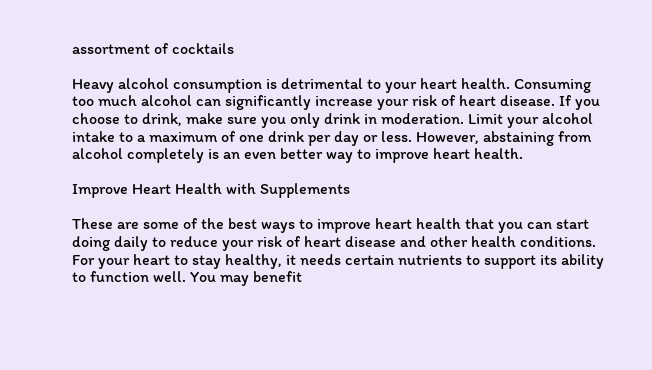assortment of cocktails

Heavy alcohol consumption is detrimental to your heart health. Consuming too much alcohol can significantly increase your risk of heart disease. If you choose to drink, make sure you only drink in moderation. Limit your alcohol intake to a maximum of one drink per day or less. However, abstaining from alcohol completely is an even better way to improve heart health.

Improve Heart Health with Supplements

These are some of the best ways to improve heart health that you can start doing daily to reduce your risk of heart disease and other health conditions. For your heart to stay healthy, it needs certain nutrients to support its ability to function well. You may benefit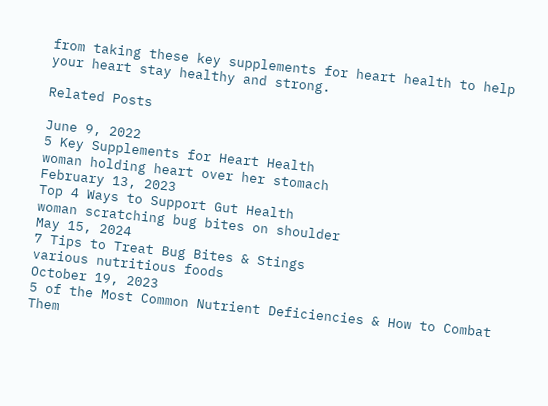from taking these key supplements for heart health to help your heart stay healthy and strong.

Related Posts

June 9, 2022
5 Key Supplements for Heart Health
woman holding heart over her stomach
February 13, 2023
Top 4 Ways to Support Gut Health
woman scratching bug bites on shoulder
May 15, 2024
7 Tips to Treat Bug Bites & Stings
various nutritious foods
October 19, 2023
5 of the Most Common Nutrient Deficiencies & How to Combat Them